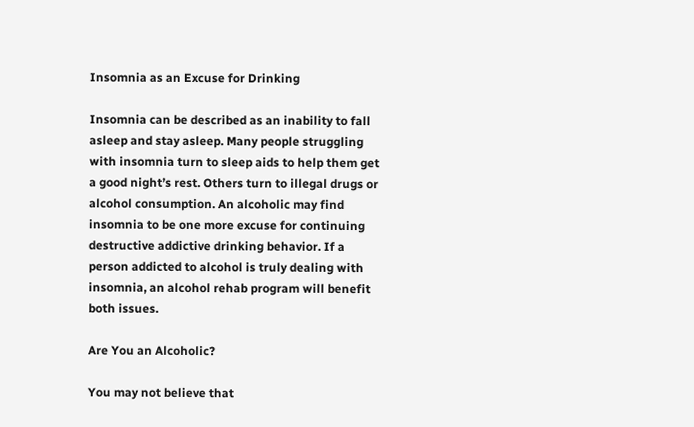Insomnia as an Excuse for Drinking

Insomnia can be described as an inability to fall asleep and stay asleep. Many people struggling with insomnia turn to sleep aids to help them get a good night’s rest. Others turn to illegal drugs or alcohol consumption. An alcoholic may find insomnia to be one more excuse for continuing destructive addictive drinking behavior. If a person addicted to alcohol is truly dealing with insomnia, an alcohol rehab program will benefit both issues.

Are You an Alcoholic?

You may not believe that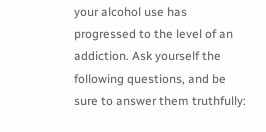your alcohol use has progressed to the level of an addiction. Ask yourself the following questions, and be sure to answer them truthfully: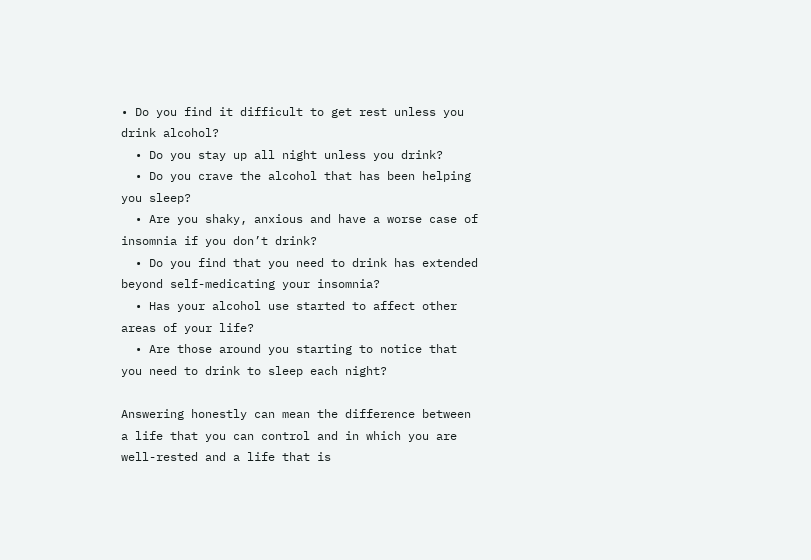• Do you find it difficult to get rest unless you drink alcohol?
  • Do you stay up all night unless you drink?
  • Do you crave the alcohol that has been helping you sleep?
  • Are you shaky, anxious and have a worse case of insomnia if you don’t drink?
  • Do you find that you need to drink has extended beyond self-medicating your insomnia?
  • Has your alcohol use started to affect other areas of your life?
  • Are those around you starting to notice that you need to drink to sleep each night?

Answering honestly can mean the difference between a life that you can control and in which you are well-rested and a life that is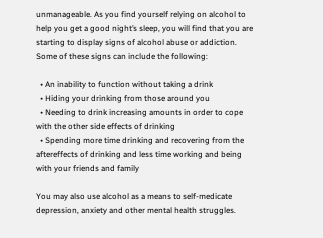unmanageable. As you find yourself relying on alcohol to help you get a good night’s sleep, you will find that you are starting to display signs of alcohol abuse or addiction. Some of these signs can include the following:

  • An inability to function without taking a drink
  • Hiding your drinking from those around you
  • Needing to drink increasing amounts in order to cope with the other side effects of drinking
  • Spending more time drinking and recovering from the aftereffects of drinking and less time working and being with your friends and family

You may also use alcohol as a means to self-medicate depression, anxiety and other mental health struggles.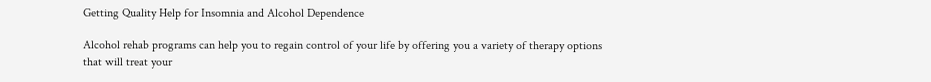Getting Quality Help for Insomnia and Alcohol Dependence

Alcohol rehab programs can help you to regain control of your life by offering you a variety of therapy options that will treat your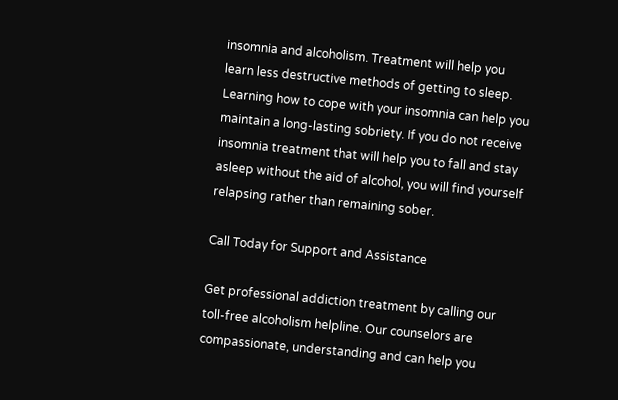insomnia and alcoholism. Treatment will help you learn less destructive methods of getting to sleep. Learning how to cope with your insomnia can help you maintain a long-lasting sobriety. If you do not receive insomnia treatment that will help you to fall and stay asleep without the aid of alcohol, you will find yourself relapsing rather than remaining sober.

Call Today for Support and Assistance

Get professional addiction treatment by calling our toll-free alcoholism helpline. Our counselors are compassionate, understanding and can help you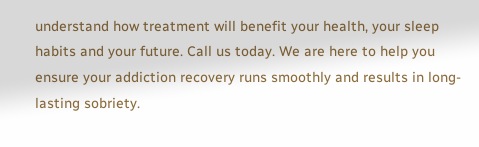understand how treatment will benefit your health, your sleep habits and your future. Call us today. We are here to help you ensure your addiction recovery runs smoothly and results in long-lasting sobriety.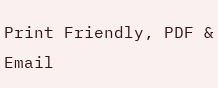Print Friendly, PDF & Email